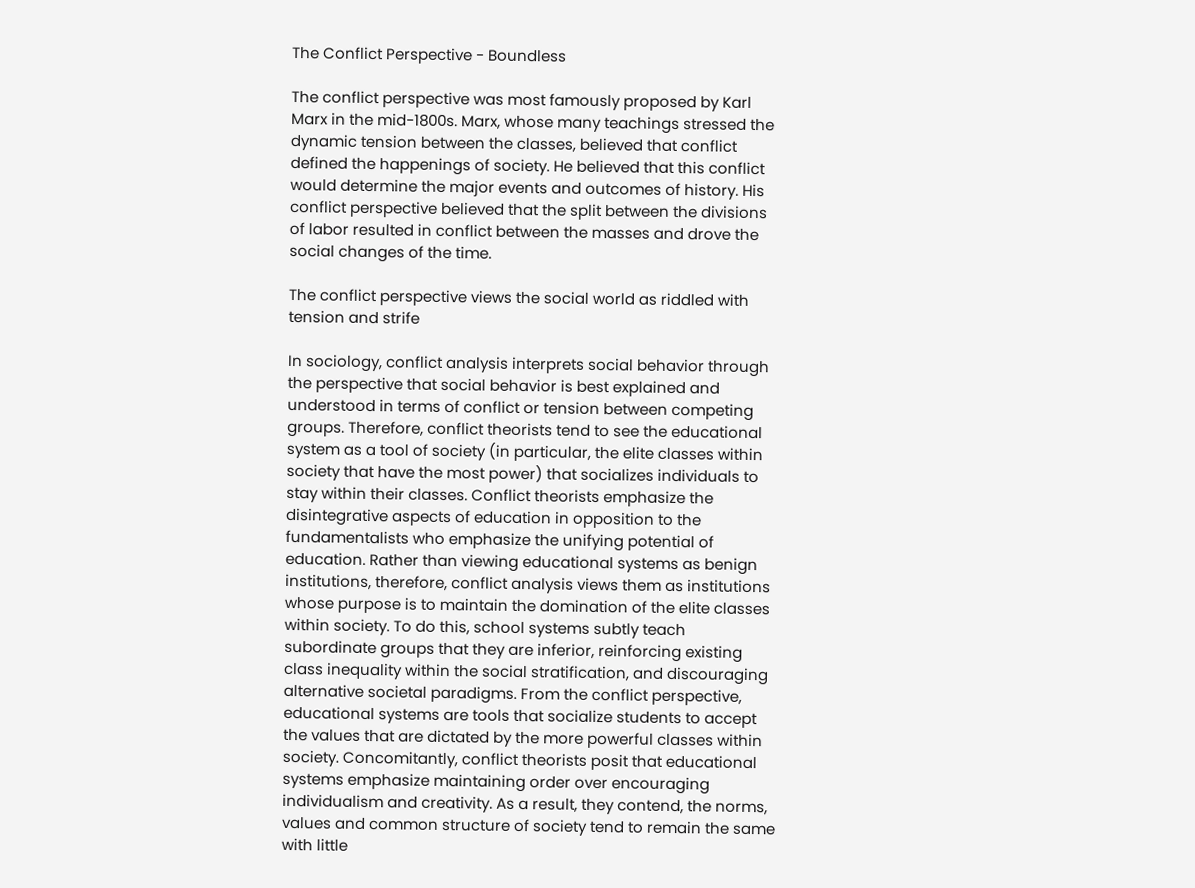The Conflict Perspective - Boundless

The conflict perspective was most famously proposed by Karl Marx in the mid-1800s. Marx, whose many teachings stressed the dynamic tension between the classes, believed that conflict defined the happenings of society. He believed that this conflict would determine the major events and outcomes of history. His conflict perspective believed that the split between the divisions of labor resulted in conflict between the masses and drove the social changes of the time.

The conflict perspective views the social world as riddled with tension and strife

In sociology, conflict analysis interprets social behavior through the perspective that social behavior is best explained and understood in terms of conflict or tension between competing groups. Therefore, conflict theorists tend to see the educational system as a tool of society (in particular, the elite classes within society that have the most power) that socializes individuals to stay within their classes. Conflict theorists emphasize the disintegrative aspects of education in opposition to the fundamentalists who emphasize the unifying potential of education. Rather than viewing educational systems as benign institutions, therefore, conflict analysis views them as institutions whose purpose is to maintain the domination of the elite classes within society. To do this, school systems subtly teach subordinate groups that they are inferior, reinforcing existing class inequality within the social stratification, and discouraging alternative societal paradigms. From the conflict perspective, educational systems are tools that socialize students to accept the values that are dictated by the more powerful classes within society. Concomitantly, conflict theorists posit that educational systems emphasize maintaining order over encouraging individualism and creativity. As a result, they contend, the norms, values and common structure of society tend to remain the same with little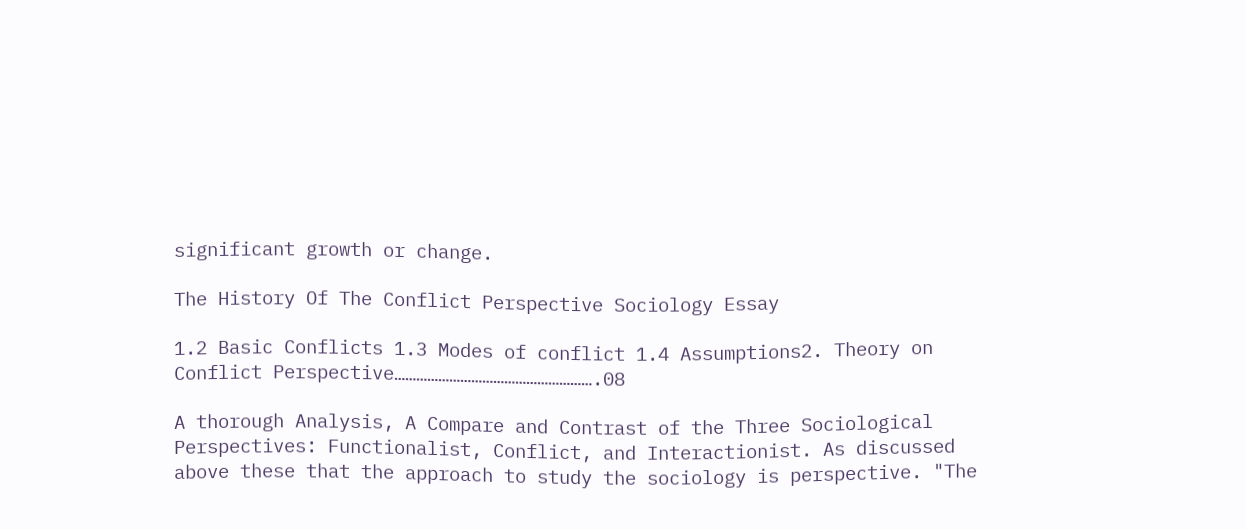significant growth or change.

The History Of The Conflict Perspective Sociology Essay

1.2 Basic Conflicts 1.3 Modes of conflict 1.4 Assumptions2. Theory on Conflict Perspective……………………………………………….08

A thorough Analysis, A Compare and Contrast of the Three Sociological Perspectives: Functionalist, Conflict, and Interactionist. As discussed above these that the approach to study the sociology is perspective. "The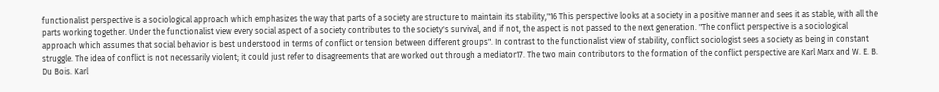functionalist perspective is a sociological approach which emphasizes the way that parts of a society are structure to maintain its stability,"16 This perspective looks at a society in a positive manner and sees it as stable, with all the parts working together. Under the functionalist view every social aspect of a society contributes to the society's survival, and if not, the aspect is not passed to the next generation. "The conflict perspective is a sociological approach which assumes that social behavior is best understood in terms of conflict or tension between different groups". In contrast to the functionalist view of stability, conflict sociologist sees a society as being in constant struggle. The idea of conflict is not necessarily violent; it could just refer to disagreements that are worked out through a mediator17. The two main contributors to the formation of the conflict perspective are Karl Marx and W. E. B. Du Bois. Karl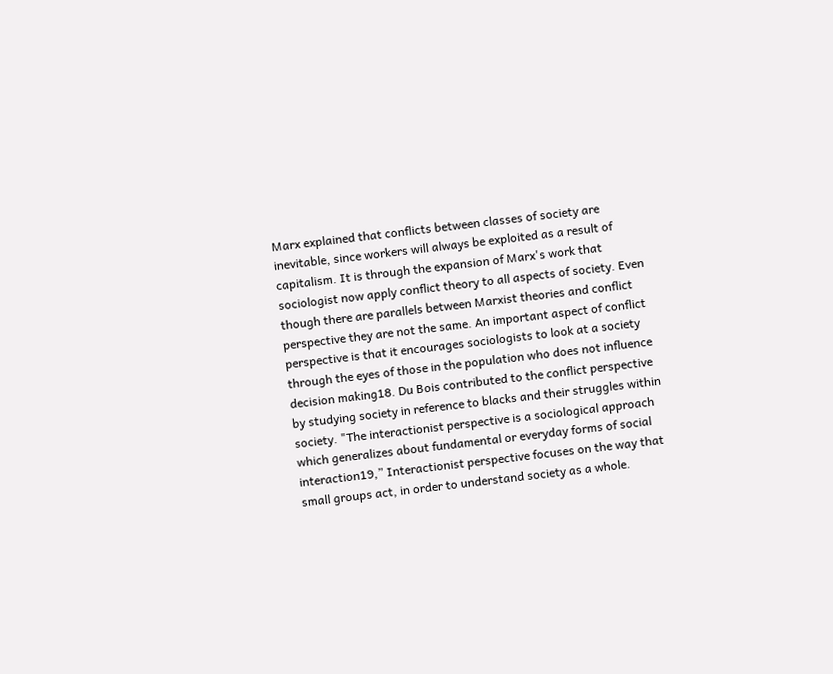Marx explained that conflicts between classes of society are inevitable, since workers will always be exploited as a result of capitalism. It is through the expansion of Marx's work that sociologist now apply conflict theory to all aspects of society. Even though there are parallels between Marxist theories and conflict perspective they are not the same. An important aspect of conflict perspective is that it encourages sociologists to look at a society through the eyes of those in the population who does not influence decision making18. Du Bois contributed to the conflict perspective by studying society in reference to blacks and their struggles within society. "The interactionist perspective is a sociological approach which generalizes about fundamental or everyday forms of social interaction19,” Interactionist perspective focuses on the way that small groups act, in order to understand society as a whole.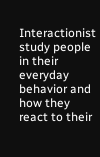Interactionist study people in their everyday behavior and how they react to their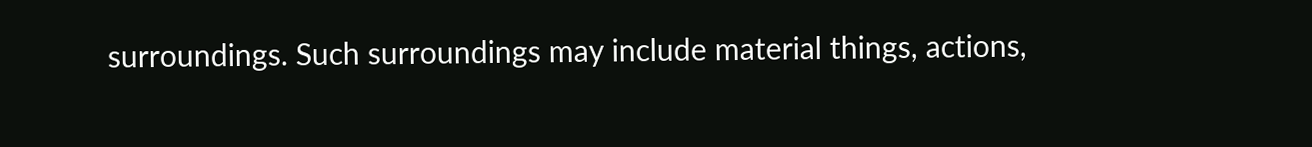surroundings. Such surroundings may include material things, actions,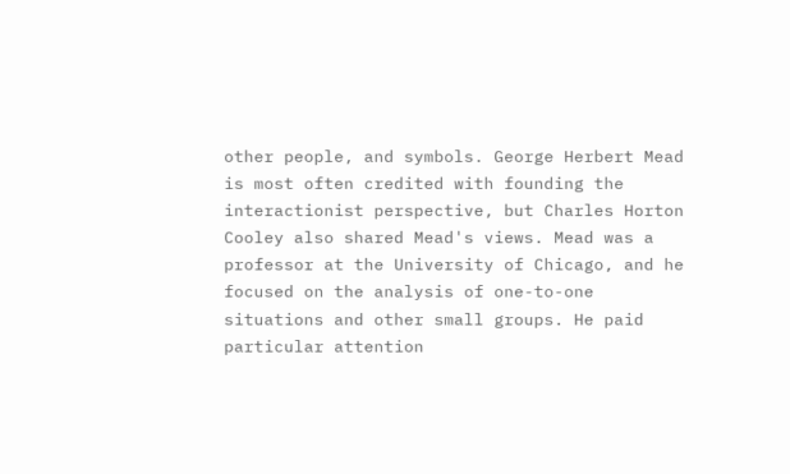other people, and symbols. George Herbert Mead is most often credited with founding the interactionist perspective, but Charles Horton Cooley also shared Mead's views. Mead was a professor at the University of Chicago, and he focused on the analysis of one-to-one situations and other small groups. He paid particular attention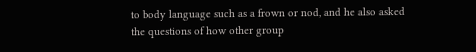to body language such as a frown or nod, and he also asked the questions of how other group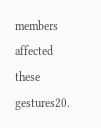members affected these gestures20.